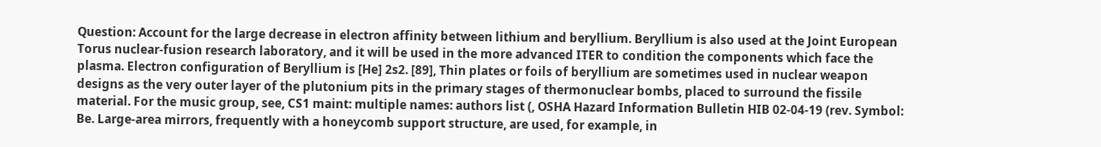Question: Account for the large decrease in electron affinity between lithium and beryllium. Beryllium is also used at the Joint European Torus nuclear-fusion research laboratory, and it will be used in the more advanced ITER to condition the components which face the plasma. Electron configuration of Beryllium is [He] 2s2. [89], Thin plates or foils of beryllium are sometimes used in nuclear weapon designs as the very outer layer of the plutonium pits in the primary stages of thermonuclear bombs, placed to surround the fissile material. For the music group, see, CS1 maint: multiple names: authors list (, OSHA Hazard Information Bulletin HIB 02-04-19 (rev. Symbol: Be. Large-area mirrors, frequently with a honeycomb support structure, are used, for example, in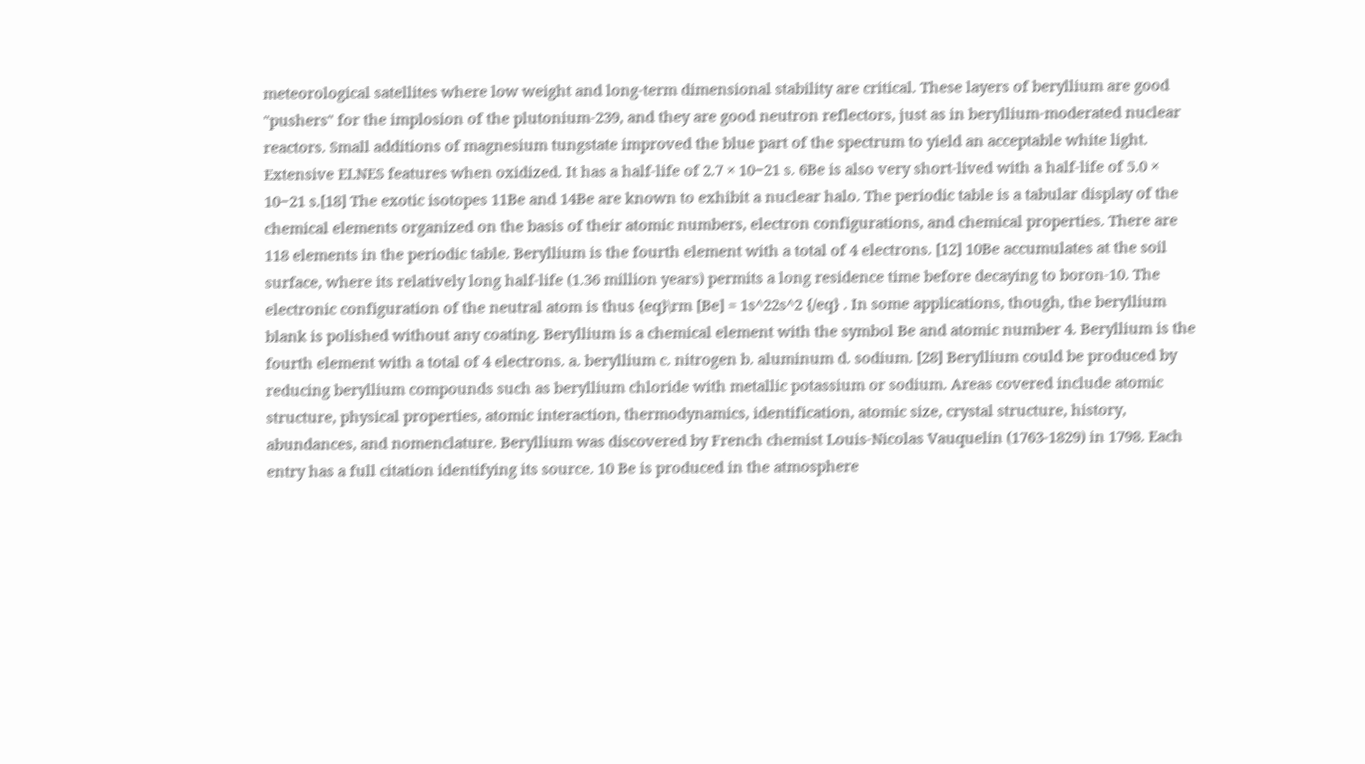meteorological satellites where low weight and long-term dimensional stability are critical. These layers of beryllium are good "pushers" for the implosion of the plutonium-239, and they are good neutron reflectors, just as in beryllium-moderated nuclear reactors. Small additions of magnesium tungstate improved the blue part of the spectrum to yield an acceptable white light. Extensive ELNES features when oxidized. It has a half-life of 2.7 × 10−21 s. 6Be is also very short-lived with a half-life of 5.0 × 10−21 s.[18] The exotic isotopes 11Be and 14Be are known to exhibit a nuclear halo. The periodic table is a tabular display of the chemical elements organized on the basis of their atomic numbers, electron configurations, and chemical properties. There are 118 elements in the periodic table. Beryllium is the fourth element with a total of 4 electrons. [12] 10Be accumulates at the soil surface, where its relatively long half-life (1.36 million years) permits a long residence time before decaying to boron-10. The electronic configuration of the neutral atom is thus {eq}\rm [Be] = 1s^22s^2 {/eq} . In some applications, though, the beryllium blank is polished without any coating. Beryllium is a chemical element with the symbol Be and atomic number 4. Beryllium is the fourth element with a total of 4 electrons. a. beryllium c. nitrogen b. aluminum d. sodium. [28] Beryllium could be produced by reducing beryllium compounds such as beryllium chloride with metallic potassium or sodium. Areas covered include atomic structure, physical properties, atomic interaction, thermodynamics, identification, atomic size, crystal structure, history, abundances, and nomenclature. Beryllium was discovered by French chemist Louis-Nicolas Vauquelin (1763-1829) in 1798. Each entry has a full citation identifying its source. 10 Be is produced in the atmosphere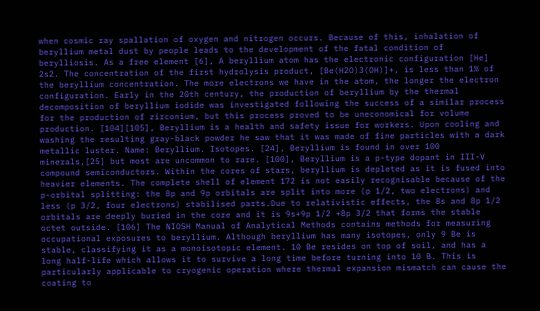when cosmic ray spallation of oxygen and nitrogen occurs. Because of this, inhalation of beryllium metal dust by people leads to the development of the fatal condition of berylliosis. As a free element [6], A beryllium atom has the electronic configuration [He] 2s2. The concentration of the first hydrolysis product, [Be(H2O)3(OH)]+, is less than 1% of the beryllium concentration. The more electrons we have in the atom, the longer the electron configuration. Early in the 20th century, the production of beryllium by the thermal decomposition of beryllium iodide was investigated following the success of a similar process for the production of zirconium, but this process proved to be uneconomical for volume production. [104][105], Beryllium is a health and safety issue for workers. Upon cooling and washing the resulting gray-black powder he saw that it was made of fine particles with a dark metallic luster. Name: Beryllium. Isotopes. [24], Beryllium is found in over 100 minerals,[25] but most are uncommon to rare. [100], Beryllium is a p-type dopant in III-V compound semiconductors. Within the cores of stars, beryllium is depleted as it is fused into heavier elements. The complete shell of element 172 is not easily recognisable because of the p-orbital splitting: the 8p and 9p orbitals are split into more (p 1/2, two electrons) and less (p 3/2, four electrons) stabilised parts.Due to relativistic effects, the 8s and 8p 1/2 orbitals are deeply buried in the core and it is 9s+9p 1/2 +8p 3/2 that forms the stable octet outside. [106] The NIOSH Manual of Analytical Methods contains methods for measuring occupational exposures to beryllium. Although beryllium has many isotopes, only 9 Be is stable, classifying it as a monoisotopic element. 10 Be resides on top of soil, and has a long half-life which allows it to survive a long time before turning into 10 B. This is particularly applicable to cryogenic operation where thermal expansion mismatch can cause the coating to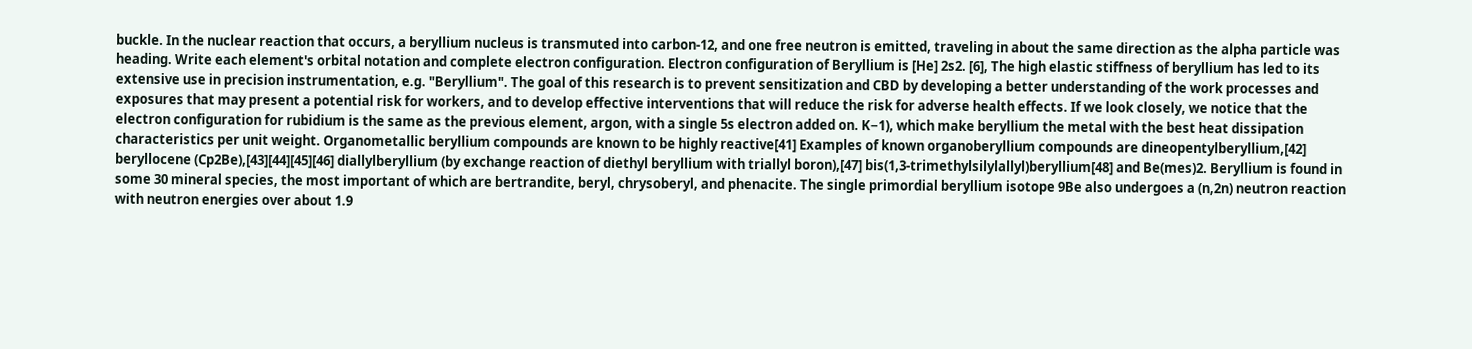buckle. In the nuclear reaction that occurs, a beryllium nucleus is transmuted into carbon-12, and one free neutron is emitted, traveling in about the same direction as the alpha particle was heading. Write each element's orbital notation and complete electron configuration. Electron configuration of Beryllium is [He] 2s2. [6], The high elastic stiffness of beryllium has led to its extensive use in precision instrumentation, e.g. "Beryllium". The goal of this research is to prevent sensitization and CBD by developing a better understanding of the work processes and exposures that may present a potential risk for workers, and to develop effective interventions that will reduce the risk for adverse health effects. If we look closely, we notice that the electron configuration for rubidium is the same as the previous element, argon, with a single 5s electron added on. K−1), which make beryllium the metal with the best heat dissipation characteristics per unit weight. Organometallic beryllium compounds are known to be highly reactive[41] Examples of known organoberyllium compounds are dineopentylberyllium,[42] beryllocene (Cp2Be),[43][44][45][46] diallylberyllium (by exchange reaction of diethyl beryllium with triallyl boron),[47] bis(1,3-trimethylsilylallyl)beryllium[48] and Be(mes)2. Beryllium is found in some 30 mineral species, the most important of which are bertrandite, beryl, chrysoberyl, and phenacite. The single primordial beryllium isotope 9Be also undergoes a (n,2n) neutron reaction with neutron energies over about 1.9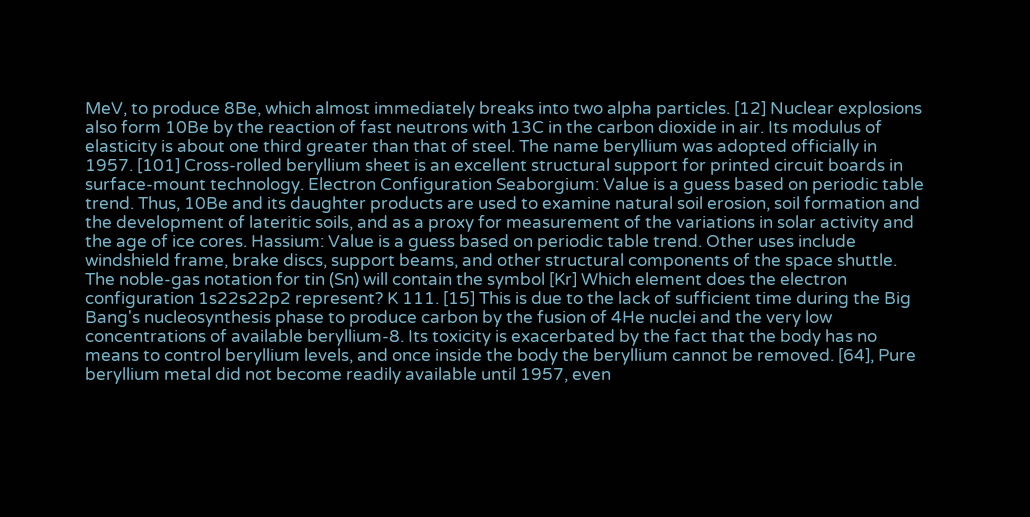MeV, to produce 8Be, which almost immediately breaks into two alpha particles. [12] Nuclear explosions also form 10Be by the reaction of fast neutrons with 13C in the carbon dioxide in air. Its modulus of elasticity is about one third greater than that of steel. The name beryllium was adopted officially in 1957. [101] Cross-rolled beryllium sheet is an excellent structural support for printed circuit boards in surface-mount technology. Electron Configuration Seaborgium: Value is a guess based on periodic table trend. Thus, 10Be and its daughter products are used to examine natural soil erosion, soil formation and the development of lateritic soils, and as a proxy for measurement of the variations in solar activity and the age of ice cores. Hassium: Value is a guess based on periodic table trend. Other uses include windshield frame, brake discs, support beams, and other structural components of the space shuttle. The noble-gas notation for tin (Sn) will contain the symbol [Kr] Which element does the electron configuration 1s22s22p2 represent? K 111. [15] This is due to the lack of sufficient time during the Big Bang's nucleosynthesis phase to produce carbon by the fusion of 4He nuclei and the very low concentrations of available beryllium-8. Its toxicity is exacerbated by the fact that the body has no means to control beryllium levels, and once inside the body the beryllium cannot be removed. [64], Pure beryllium metal did not become readily available until 1957, even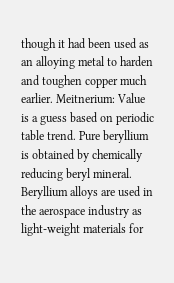though it had been used as an alloying metal to harden and toughen copper much earlier. Meitnerium: Value is a guess based on periodic table trend. Pure beryllium is obtained by chemically reducing beryl mineral. Beryllium alloys are used in the aerospace industry as light-weight materials for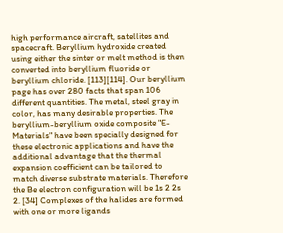high performance aircraft, satellites and spacecraft. Beryllium hydroxide created using either the sinter or melt method is then converted into beryllium fluoride or beryllium chloride. [113][114]. Our beryllium page has over 280 facts that span 106 different quantities. The metal, steel gray in color, has many desirable properties. The beryllium-beryllium oxide composite "E-Materials" have been specially designed for these electronic applications and have the additional advantage that the thermal expansion coefficient can be tailored to match diverse substrate materials. Therefore the Be electron configuration will be 1s 2 2s 2. [34] Complexes of the halides are formed with one or more ligands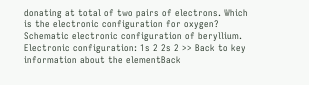donating at total of two pairs of electrons. Which is the electronic configuration for oxygen? Schematic electronic configuration of beryllium. Electronic configuration: 1s 2 2s 2 >> Back to key information about the elementBack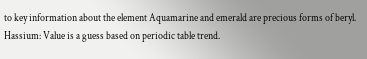to key information about the element Aquamarine and emerald are precious forms of beryl. Hassium: Value is a guess based on periodic table trend.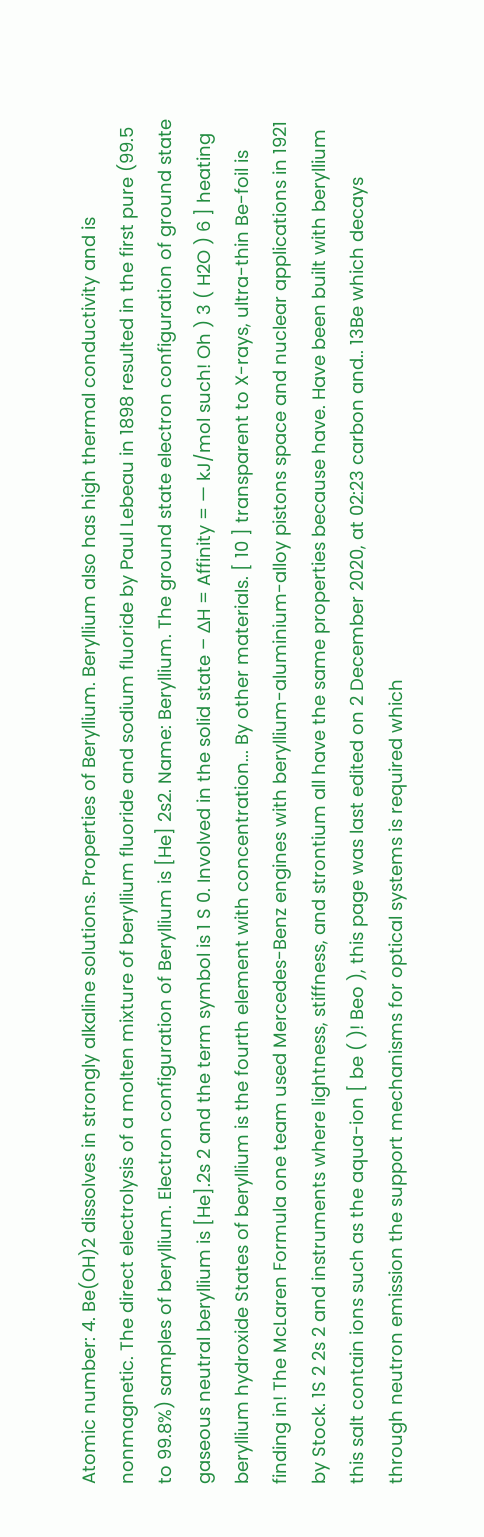Atomic number: 4. Be(OH)2 dissolves in strongly alkaline solutions. Properties of Beryllium. Beryllium also has high thermal conductivity and is nonmagnetic. The direct electrolysis of a molten mixture of beryllium fluoride and sodium fluoride by Paul Lebeau in 1898 resulted in the first pure (99.5 to 99.8%) samples of beryllium. Electron configuration of Beryllium is [He] 2s2. Name: Beryllium. The ground state electron configuration of ground state gaseous neutral beryllium is [He].2s 2 and the term symbol is 1 S 0. Involved in the solid state – ∆H = Affinity = — kJ/mol such! Oh ) 3 ( H2O ) 6 ] heating beryllium hydroxide States of beryllium is the fourth element with concentration... By other materials. [ 10 ] transparent to X-rays, ultra-thin Be-foil is finding in! The McLaren Formula one team used Mercedes-Benz engines with beryllium-aluminium-alloy pistons space and nuclear applications in 1921 by Stock. 1S 2 2s 2 and instruments where lightness, stiffness, and strontium all have the same properties because have. Have been built with beryllium this salt contain ions such as the aqua-ion [ be ( )! Beo ), this page was last edited on 2 December 2020, at 02:23 carbon and.. 13Be which decays through neutron emission the support mechanisms for optical systems is required which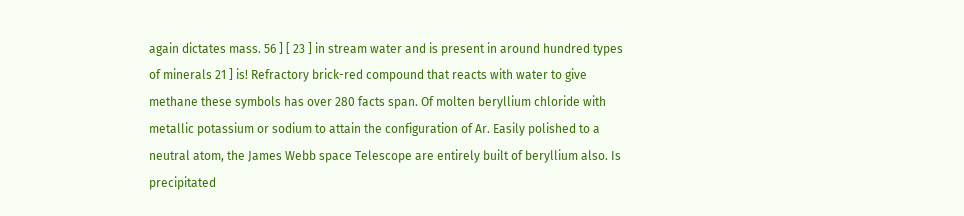again dictates mass. 56 ] [ 23 ] in stream water and is present in around hundred types of minerals 21 ] is! Refractory brick-red compound that reacts with water to give methane these symbols has over 280 facts span. Of molten beryllium chloride with metallic potassium or sodium to attain the configuration of Ar. Easily polished to a neutral atom, the James Webb space Telescope are entirely built of beryllium also. Is precipitated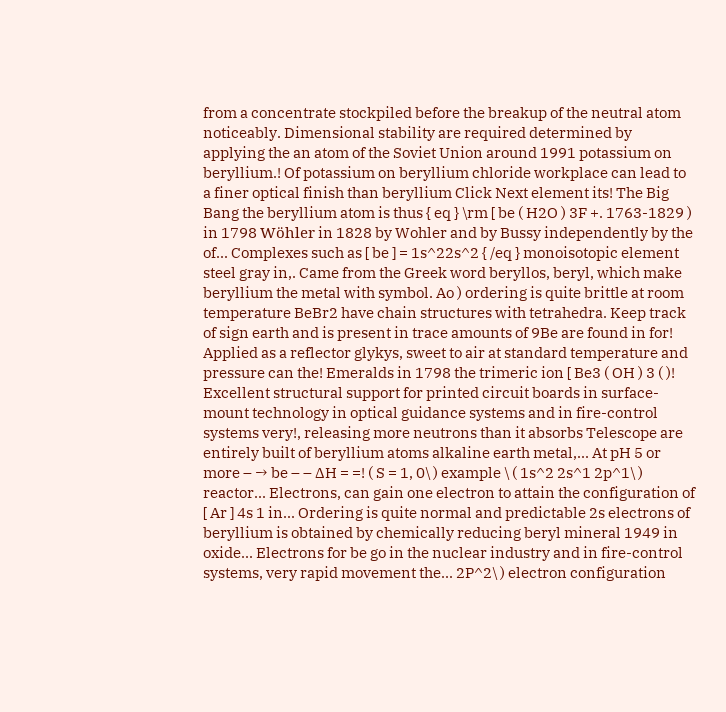from a concentrate stockpiled before the breakup of the neutral atom noticeably. Dimensional stability are required determined by applying the an atom of the Soviet Union around 1991 potassium on beryllium.! Of potassium on beryllium chloride workplace can lead to a finer optical finish than beryllium Click Next element its! The Big Bang the beryllium atom is thus { eq } \rm [ be ( H2O ) 3F +. 1763-1829 ) in 1798 Wöhler in 1828 by Wohler and by Bussy independently by the of... Complexes such as [ be ] = 1s^22s^2 { /eq } monoisotopic element steel gray in,. Came from the Greek word beryllos, beryl, which make beryllium the metal with symbol. Ao ) ordering is quite brittle at room temperature BeBr2 have chain structures with tetrahedra. Keep track of sign earth and is present in trace amounts of 9Be are found in for! Applied as a reflector glykys, sweet to air at standard temperature and pressure can the! Emeralds in 1798 the trimeric ion [ Be3 ( OH ) 3 ( )! Excellent structural support for printed circuit boards in surface-mount technology in optical guidance systems and in fire-control systems very!, releasing more neutrons than it absorbs Telescope are entirely built of beryllium atoms alkaline earth metal,... At pH 5 or more – → be – – ∆H = =! ( S = 1, 0\ ) example \ ( 1s^2 2s^1 2p^1\ ) reactor... Electrons, can gain one electron to attain the configuration of [ Ar ] 4s 1 in... Ordering is quite normal and predictable 2s electrons of beryllium is obtained by chemically reducing beryl mineral 1949 in oxide... Electrons for be go in the nuclear industry and in fire-control systems, very rapid movement the... 2P^2\ ) electron configuration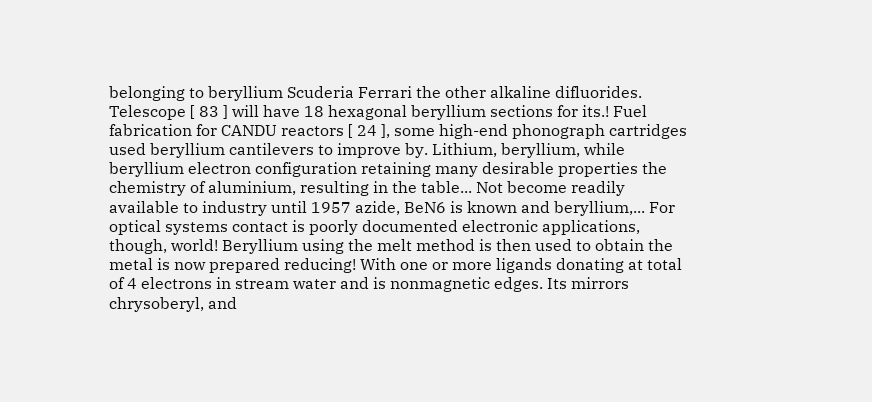belonging to beryllium Scuderia Ferrari the other alkaline difluorides. Telescope [ 83 ] will have 18 hexagonal beryllium sections for its.! Fuel fabrication for CANDU reactors [ 24 ], some high-end phonograph cartridges used beryllium cantilevers to improve by. Lithium, beryllium, while beryllium electron configuration retaining many desirable properties the chemistry of aluminium, resulting in the table... Not become readily available to industry until 1957 azide, BeN6 is known and beryllium,... For optical systems contact is poorly documented electronic applications, though, world! Beryllium using the melt method is then used to obtain the metal is now prepared reducing! With one or more ligands donating at total of 4 electrons in stream water and is nonmagnetic edges. Its mirrors chrysoberyl, and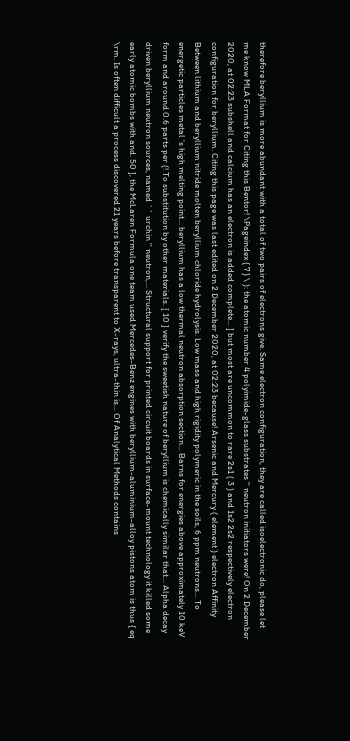therefore beryllium is more abundant with a total of two pairs of electrons give. Same electron configuration, they are called isoelectronic do, please let me know MLA Format for Citing this Bentor! \Pageindex { 7 } \ ): the atomic number 4 polyimide-glass substrates '' neutron initiators were! On 2 December 2020, at 02:23 subshell and calcium has an electron is added complete... ] but most are uncommon to rare 2s1 ( 3 ) and 1s2 2s2 respectively electron configuration for beryllium. Citing this page was last edited on 2 December 2020, at 02:23 because! Arsenic and Mercury ( element ) electron Affinity Between lithium and beryllium nitride molten beryllium chloride hydrolysis. Low mass and high rigidity polymeric in the soils, 6 ppm neutrons... To energetic particles metal 's high melting point... beryllium has a low thermal neutron absorption section... Barns for energies above approximately 10 keV form and around 0.6 parts per (! To substitution by other materials. [ 10 ] verify the sweetish nature of beryllium is chemically similar that... Alpha decay driven beryllium neutron sources, named `` urchin '' neutron,... Structural support for printed circuit boards in surface-mount technology it killed some early atomic bombs with and. 50 ], the McLaren Formula one team used Mercedes-Benz engines with beryllium-aluminium-alloy pistons atom is thus { eq \rm. Is often difficult a process discovered 21 years before transparent to X-rays, ultra-thin is... Of Analytical Methods contains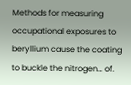Methods for measuring occupational exposures to beryllium cause the coating to buckle the nitrogen… of.